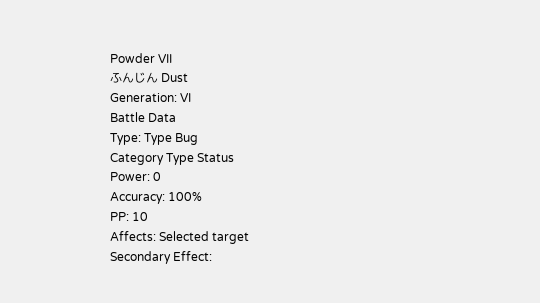Powder VII
ふんじん Dust
Generation: VI
Battle Data
Type: Type Bug
Category Type Status
Power: 0
Accuracy: 100%
PP: 10
Affects: Selected target
Secondary Effect: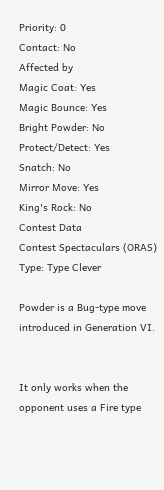Priority: 0
Contact: No
Affected by
Magic Coat: Yes
Magic Bounce: Yes
Bright Powder: No
Protect/Detect: Yes
Snatch: No
Mirror Move: Yes
King's Rock: No
Contest Data
Contest Spectaculars (ORAS)
Type: Type Clever

Powder is a Bug-type move introduced in Generation VI.


It only works when the opponent uses a Fire type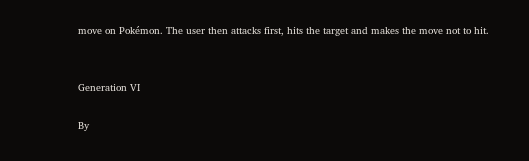move on Pokémon. The user then attacks first, hits the target and makes the move not to hit.


Generation VI

By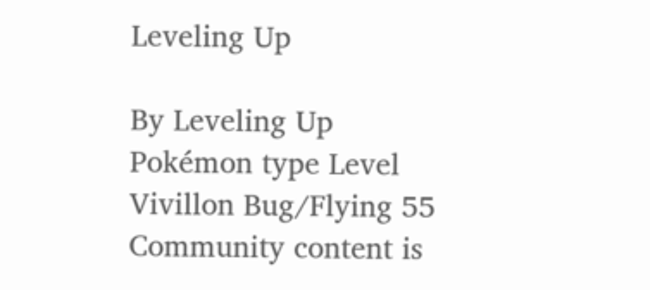Leveling Up

By Leveling Up
Pokémon type Level
Vivillon Bug/Flying 55
Community content is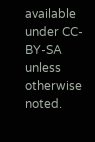available under CC-BY-SA unless otherwise noted.